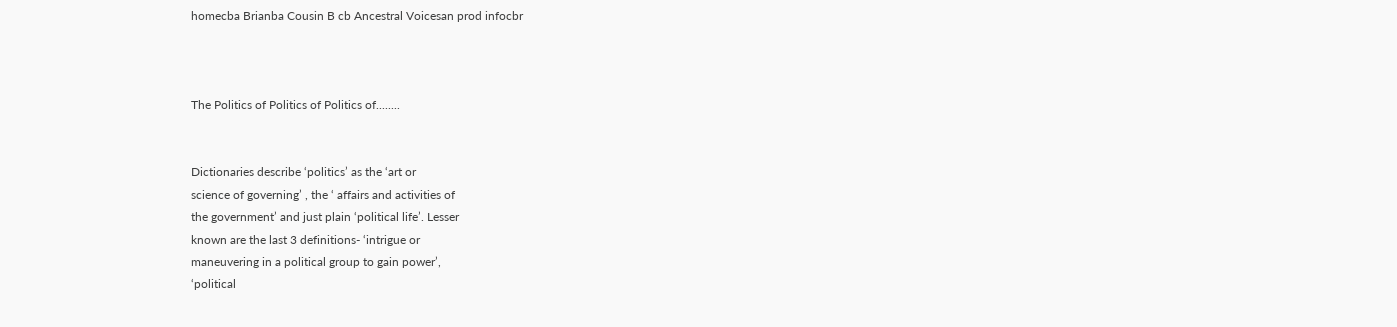homecba Brianba Cousin B cb Ancestral Voicesan prod infocbr



The Politics of Politics of Politics of........


Dictionaries describe ‘politics’ as the ‘art or
science of governing’ , the ‘ affairs and activities of
the government’ and just plain ‘political life’. Lesser
known are the last 3 definitions- ‘intrigue or
maneuvering in a political group to gain power’,
‘political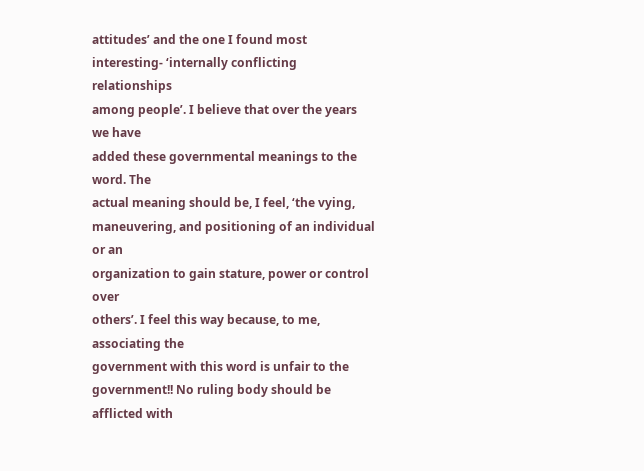attitudes’ and the one I found most
interesting- ‘internally conflicting relationships
among people’. I believe that over the years we have
added these governmental meanings to the word. The
actual meaning should be, I feel, ‘the vying,
maneuvering, and positioning of an individual or an
organization to gain stature, power or control over
others’. I feel this way because, to me, associating the
government with this word is unfair to the
government!! No ruling body should be afflicted with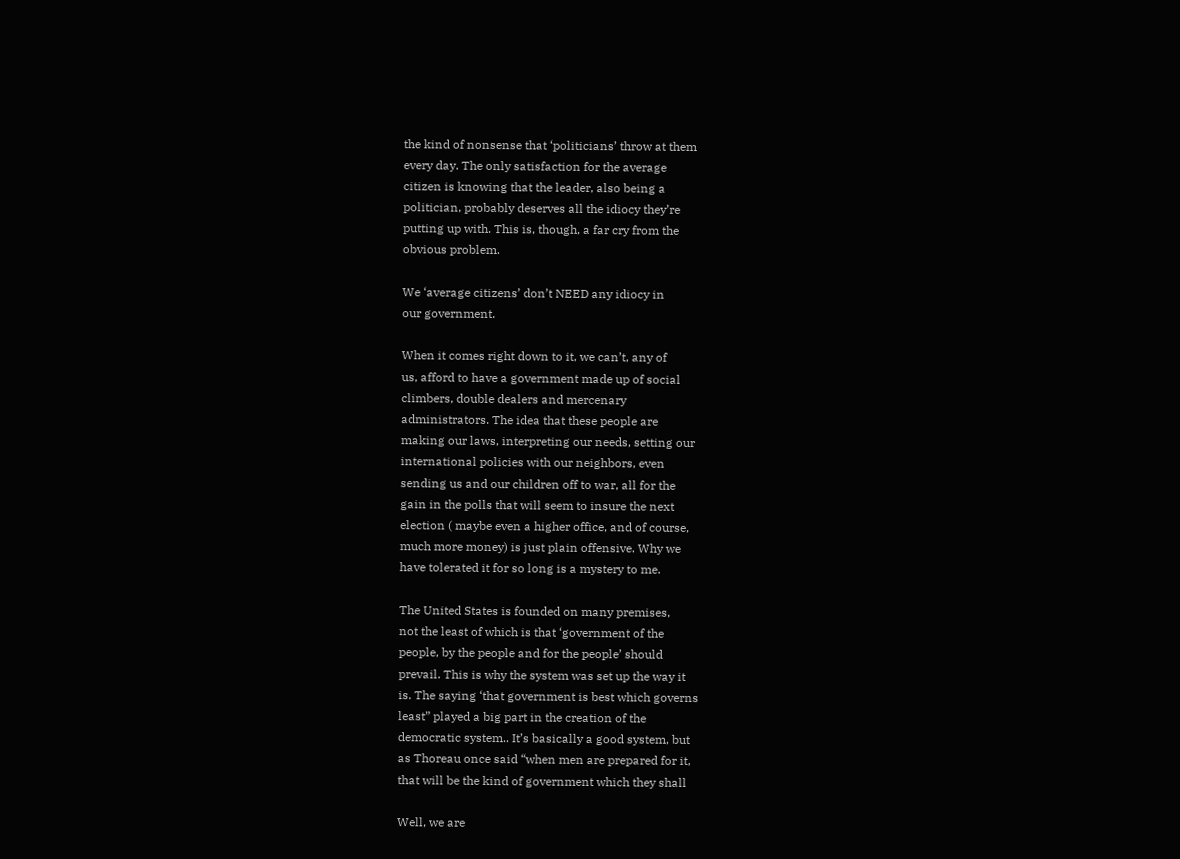the kind of nonsense that ‘politicians’ throw at them
every day. The only satisfaction for the average
citizen is knowing that the leader, also being a
politician, probably deserves all the idiocy they’re
putting up with. This is, though, a far cry from the
obvious problem.

We ‘average citizens’ don’t NEED any idiocy in
our government.

When it comes right down to it, we can’t, any of
us, afford to have a government made up of social
climbers, double dealers and mercenary
administrators. The idea that these people are
making our laws, interpreting our needs, setting our
international policies with our neighbors, even
sending us and our children off to war, all for the
gain in the polls that will seem to insure the next
election ( maybe even a higher office, and of course,
much more money) is just plain offensive. Why we
have tolerated it for so long is a mystery to me.

The United States is founded on many premises,
not the least of which is that ‘government of the
people, by the people and for the people’ should
prevail. This is why the system was set up the way it
is. The saying ‘that government is best which governs
least” played a big part in the creation of the
democratic system.. It’s basically a good system, but
as Thoreau once said “when men are prepared for it,
that will be the kind of government which they shall

Well, we are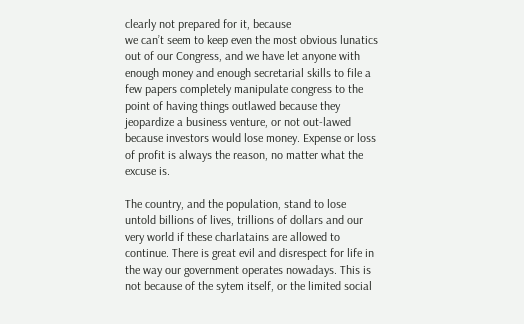clearly not prepared for it, because
we can’t seem to keep even the most obvious lunatics
out of our Congress, and we have let anyone with
enough money and enough secretarial skills to file a
few papers completely manipulate congress to the
point of having things outlawed because they
jeopardize a business venture, or not out-lawed
because investors would lose money. Expense or loss
of profit is always the reason, no matter what the
excuse is.

The country, and the population, stand to lose
untold billions of lives, trillions of dollars and our
very world if these charlatains are allowed to
continue. There is great evil and disrespect for life in
the way our government operates nowadays. This is
not because of the sytem itself, or the limited social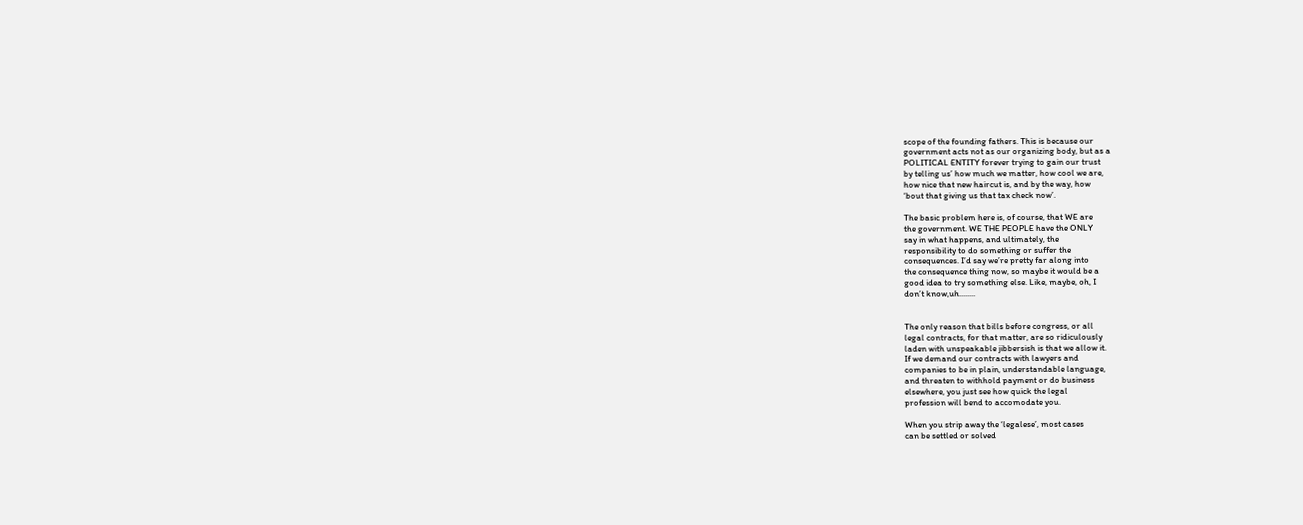scope of the founding fathers. This is because our
government acts not as our organizing body, but as a
POLITICAL ENTITY forever trying to gain our trust
by telling us’ how much we matter, how cool we are,
how nice that new haircut is, and by the way, how
‘bout that giving us that tax check now’.

The basic problem here is, of course, that WE are
the government. WE THE PEOPLE have the ONLY
say in what happens, and ultimately, the
responsibility to do something or suffer the
consequences. I’d say we’re pretty far along into
the consequence thing now, so maybe it would be a
good idea to try something else. Like, maybe, oh, I
don’t know,uh........


The only reason that bills before congress, or all
legal contracts, for that matter, are so ridiculously
laden with unspeakable jibbersish is that we allow it.
If we demand our contracts with lawyers and
companies to be in plain, understandable language,
and threaten to withhold payment or do business
elsewhere, you just see how quick the legal
profession will bend to accomodate you.

When you strip away the ‘legalese’, most cases
can be settled or solved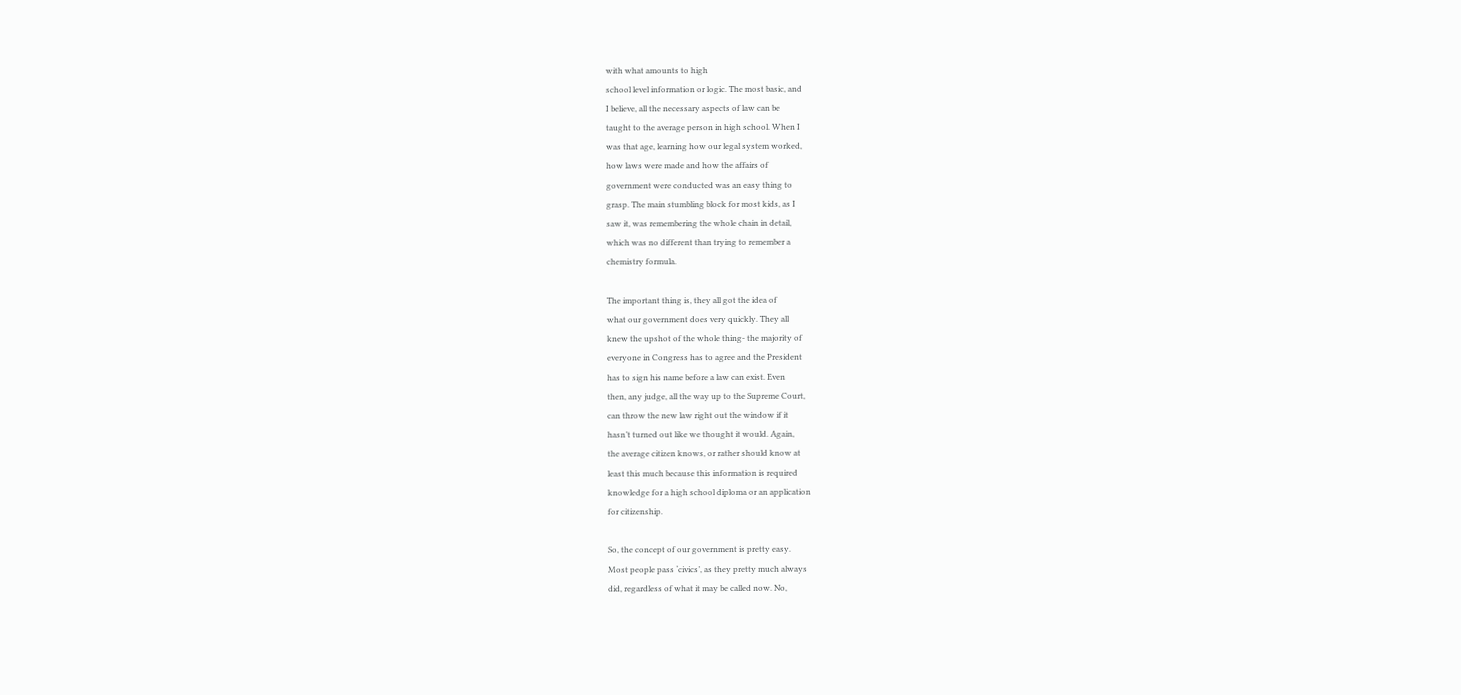with what amounts to high
school level information or logic. The most basic, and
I believe, all the necessary aspects of law can be
taught to the average person in high school. When I
was that age, learning how our legal system worked,
how laws were made and how the affairs of
government were conducted was an easy thing to
grasp. The main stumbling block for most kids, as I
saw it, was remembering the whole chain in detail,
which was no different than trying to remember a
chemistry formula.

The important thing is, they all got the idea of
what our government does very quickly. They all
knew the upshot of the whole thing- the majority of
everyone in Congress has to agree and the President
has to sign his name before a law can exist. Even
then, any judge, all the way up to the Supreme Court,
can throw the new law right out the window if it
hasn’t turned out like we thought it would. Again,
the average citizen knows, or rather should know at
least this much because this information is required
knowledge for a high school diploma or an application
for citizenship.

So, the concept of our government is pretty easy.
Most people pass ‘civics’, as they pretty much always
did, regardless of what it may be called now. No,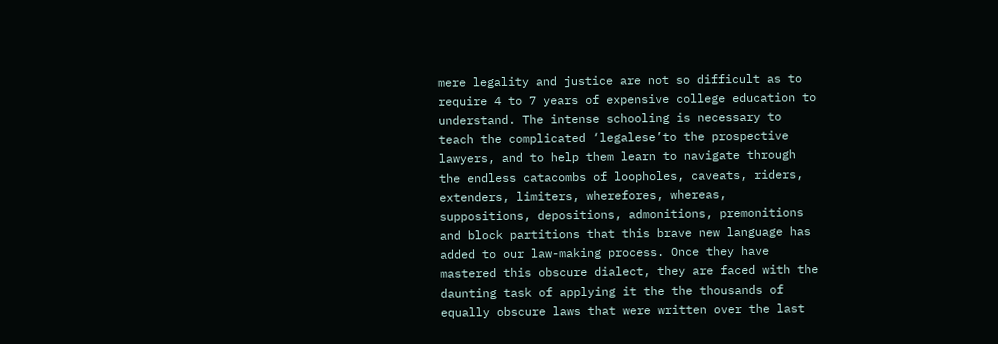mere legality and justice are not so difficult as to
require 4 to 7 years of expensive college education to
understand. The intense schooling is necessary to
teach the complicated ‘legalese’to the prospective
lawyers, and to help them learn to navigate through
the endless catacombs of loopholes, caveats, riders,
extenders, limiters, wherefores, whereas,
suppositions, depositions, admonitions, premonitions
and block partitions that this brave new language has
added to our law-making process. Once they have
mastered this obscure dialect, they are faced with the
daunting task of applying it the the thousands of
equally obscure laws that were written over the last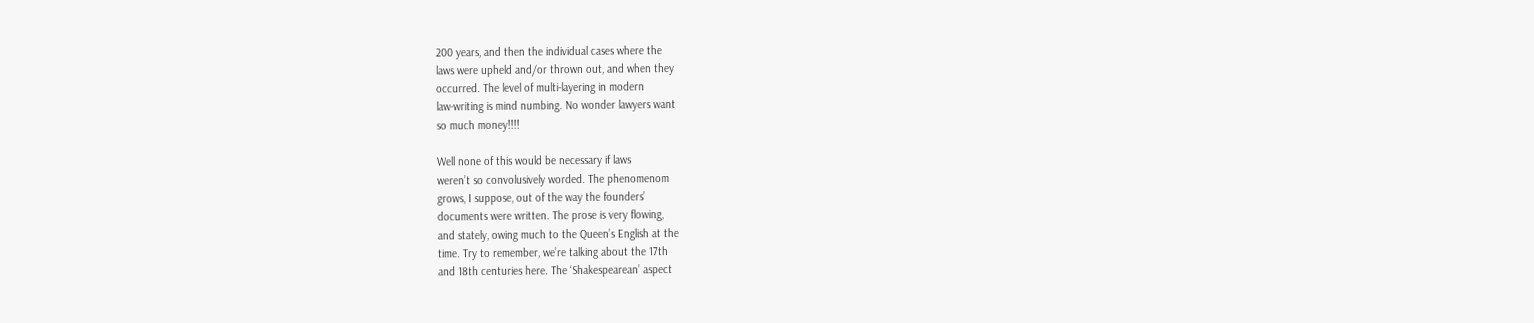200 years, and then the individual cases where the
laws were upheld and/or thrown out, and when they
occurred. The level of multi-layering in modern
law-writing is mind numbing. No wonder lawyers want
so much money!!!!

Well none of this would be necessary if laws
weren’t so convolusively worded. The phenomenom
grows, I suppose, out of the way the founders’
documents were written. The prose is very flowing,
and stately, owing much to the Queen’s English at the
time. Try to remember, we’re talking about the 17th
and 18th centuries here. The ‘Shakespearean’ aspect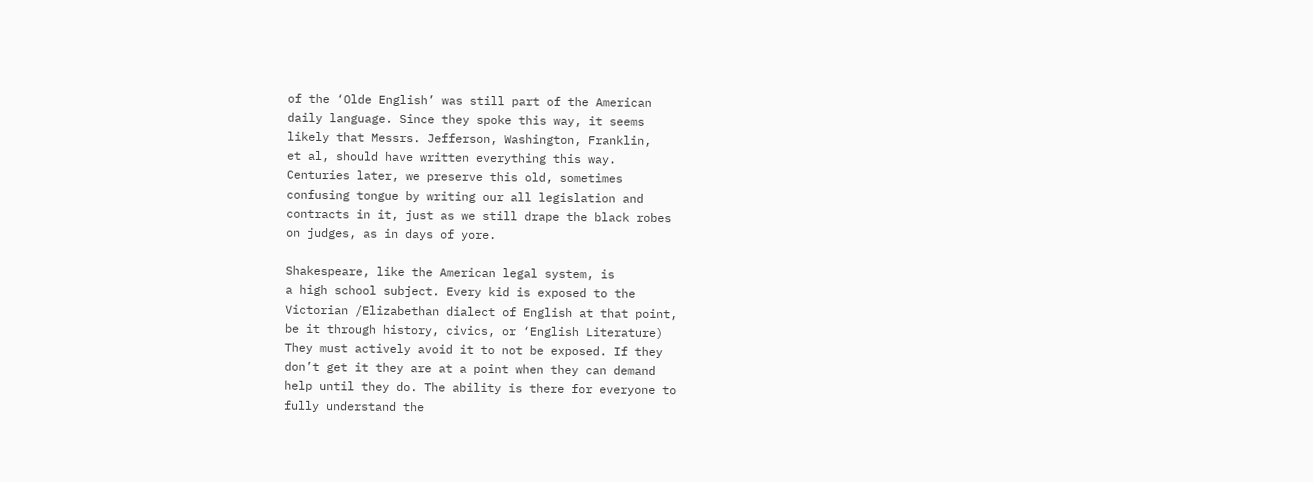of the ‘Olde English’ was still part of the American
daily language. Since they spoke this way, it seems
likely that Messrs. Jefferson, Washington, Franklin,
et al, should have written everything this way.
Centuries later, we preserve this old, sometimes
confusing tongue by writing our all legislation and
contracts in it, just as we still drape the black robes
on judges, as in days of yore.

Shakespeare, like the American legal system, is
a high school subject. Every kid is exposed to the
Victorian /Elizabethan dialect of English at that point,
be it through history, civics, or ‘English Literature)
They must actively avoid it to not be exposed. If they
don’t get it they are at a point when they can demand
help until they do. The ability is there for everyone to
fully understand the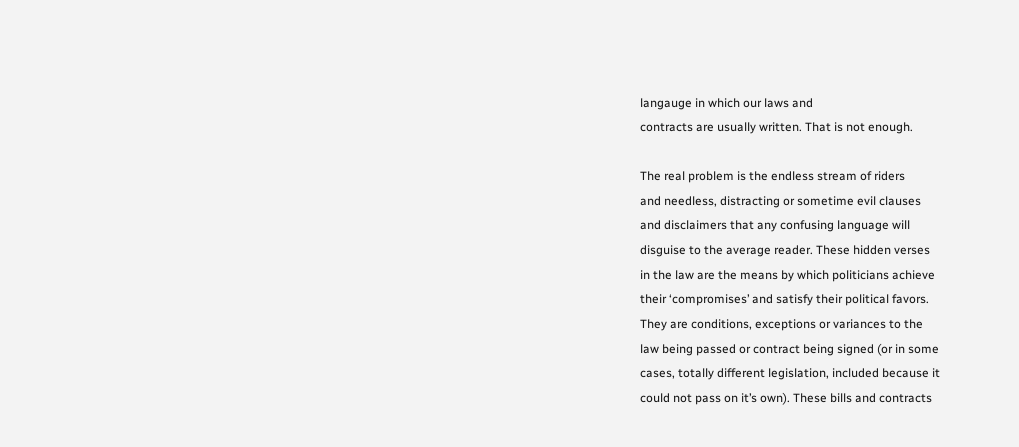langauge in which our laws and
contracts are usually written. That is not enough.

The real problem is the endless stream of riders
and needless, distracting or sometime evil clauses
and disclaimers that any confusing language will
disguise to the average reader. These hidden verses
in the law are the means by which politicians achieve
their ‘compromises’ and satisfy their political favors.
They are conditions, exceptions or variances to the
law being passed or contract being signed (or in some
cases, totally different legislation, included because it
could not pass on it’s own). These bills and contracts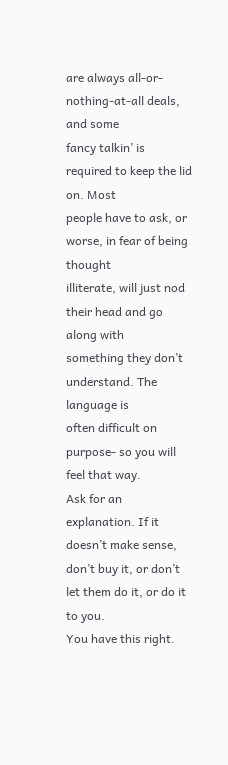are always all-or-nothing-at-all deals, and some
fancy talkin’ is required to keep the lid on. Most
people have to ask, or worse, in fear of being thought
illiterate, will just nod their head and go along with
something they don’t understand. The language is
often difficult on purpose- so you will feel that way.
Ask for an explanation. If it doesn’t make sense,
don’t buy it, or don’t let them do it, or do it to you.
You have this right.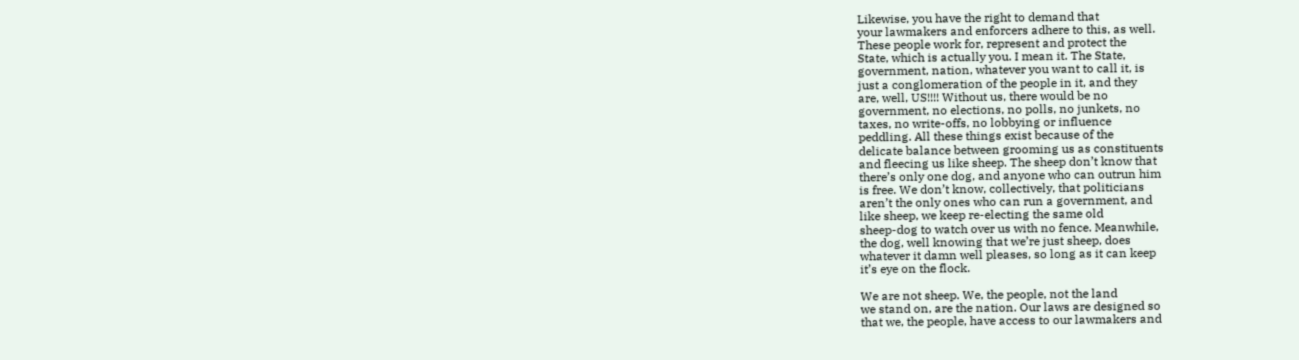Likewise, you have the right to demand that
your lawmakers and enforcers adhere to this, as well.
These people work for, represent and protect the
State, which is actually you. I mean it. The State,
government, nation, whatever you want to call it, is
just a conglomeration of the people in it, and they
are, well, US!!!! Without us, there would be no
government, no elections, no polls, no junkets, no
taxes, no write-offs, no lobbying or influence
peddling. All these things exist because of the
delicate balance between grooming us as constituents
and fleecing us like sheep. The sheep don’t know that
there’s only one dog, and anyone who can outrun him
is free. We don’t know, collectively, that politicians
aren’t the only ones who can run a government, and
like sheep, we keep re-electing the same old
sheep-dog to watch over us with no fence. Meanwhile,
the dog, well knowing that we’re just sheep, does
whatever it damn well pleases, so long as it can keep
it’s eye on the flock.

We are not sheep. We, the people, not the land
we stand on, are the nation. Our laws are designed so
that we, the people, have access to our lawmakers and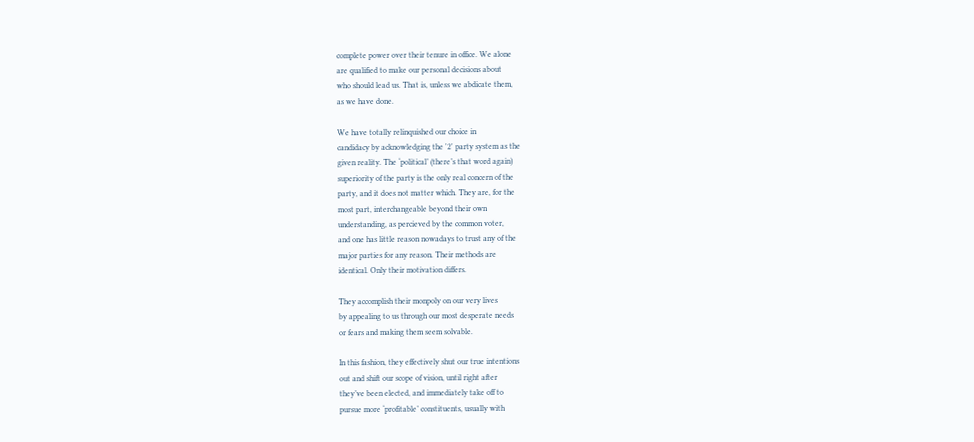complete power over their tenure in office. We alone
are qualified to make our personal decisions about
who should lead us. That is, unless we abdicate them,
as we have done.

We have totally relinquished our choice in
candidacy by acknowledging the '2' party system as the
given reality. The ‘political’ (there’s that word again)
superiority of the party is the only real concern of the
party, and it does not matter which. They are, for the
most part, interchangeable beyond their own
understanding, as percieved by the common voter,
and one has little reason nowadays to trust any of the
major parties for any reason. Their methods are
identical. Only their motivation differs.

They accomplish their monpoly on our very lives
by appealing to us through our most desperate needs
or fears and making them seem solvable.

In this fashion, they effectively shut our true intentions
out and shift our scope of vision, until right after
they’ve been elected, and immediately take off to
pursue more ‘profitable’ constituents, usually with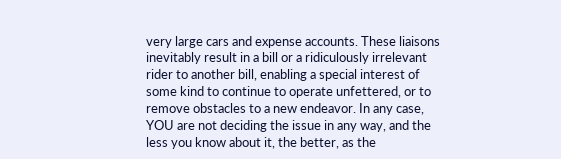very large cars and expense accounts. These liaisons
inevitably result in a bill or a ridiculously irrelevant
rider to another bill, enabling a special interest of
some kind to continue to operate unfettered, or to
remove obstacles to a new endeavor. In any case,
YOU are not deciding the issue in any way, and the
less you know about it, the better, as the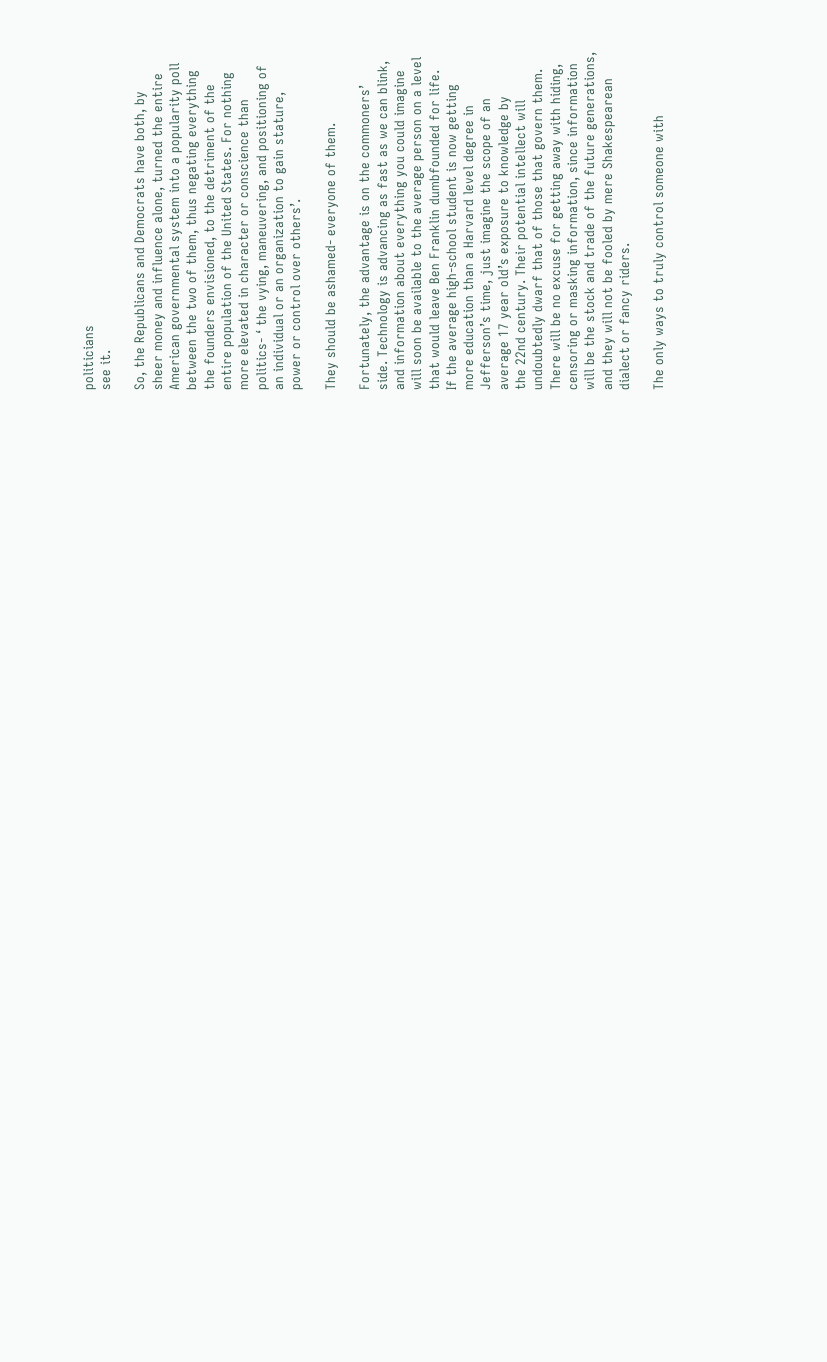politicians
see it.

So, the Republicans and Democrats have both, by
sheer money and influence alone, turned the entire
American governmental system into a popularity poll
between the two of them, thus negating everything
the founders envisioned, to the detriment of the
entire population of the United States. For nothing
more elevated in character or conscience than
politics- ‘ the vying, maneuvering, and positioning of
an individual or an organization to gain stature,
power or control over others’.

They should be ashamed- everyone of them.

Fortunately, the advantage is on the commoners’
side. Technology is advancing as fast as we can blink,
and information about everything you could imagine
will soon be available to the average person on a level
that would leave Ben Franklin dumbfounded for life.
If the average high-school student is now getting
more education than a Harvard level degree in
Jefferson’s time, just imagine the scope of an
average 17 year old’s exposure to knowledge by
the 22nd century. Their potential intellect will
undoubtedly dwarf that of those that govern them.
There will be no excuse for getting away with hiding,
censoring or masking information, since information
will be the stock and trade of the future generations,
and they will not be fooled by mere Shakespearean
dialect or fancy riders.

The only ways to truly control someone with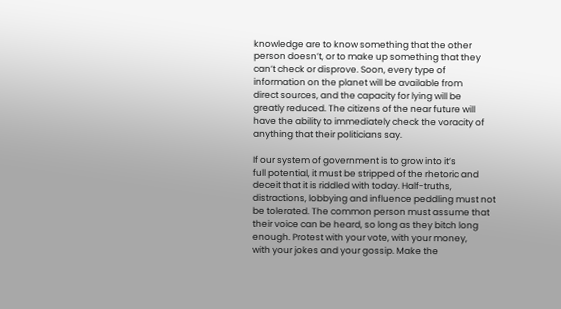knowledge are to know something that the other
person doesn’t, or to make up something that they
can’t check or disprove. Soon, every type of
information on the planet will be available from
direct sources, and the capacity for lying will be
greatly reduced. The citizens of the near future will
have the ability to immediately check the voracity of
anything that their politicians say.

If our system of government is to grow into it’s
full potential, it must be stripped of the rhetoric and
deceit that it is riddled with today. Half-truths,
distractions, lobbying and influence peddling must not
be tolerated. The common person must assume that
their voice can be heard, so long as they bitch long
enough. Protest with your vote, with your money,
with your jokes and your gossip. Make the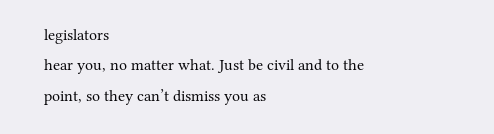legislators
hear you, no matter what. Just be civil and to the
point, so they can’t dismiss you as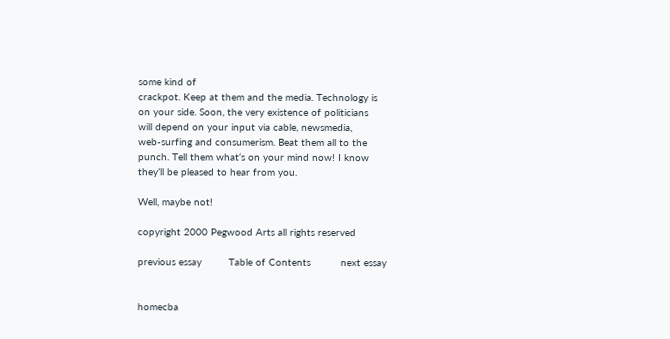some kind of
crackpot. Keep at them and the media. Technology is
on your side. Soon, the very existence of politicians
will depend on your input via cable, newsmedia,
web-surfing and consumerism. Beat them all to the
punch. Tell them what‘s on your mind now! I know
they’ll be pleased to hear from you.

Well, maybe not!

copyright 2000 Pegwood Arts all rights reserved

previous essay         Table of Contents          next essay


homecba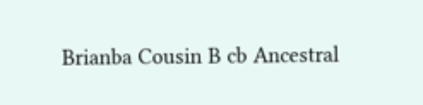Brianba Cousin B cb Ancestral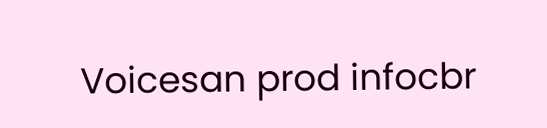Voicesan prod infocbr